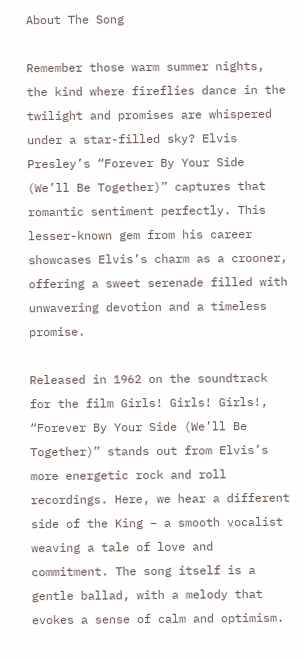About The Song

Remember those warm summer nights, the kind where fireflies dance in the twilight and promises are whispered under a star-filled sky? Elvis Presley’s “Forever By Your Side (We’ll Be Together)” captures that romantic sentiment perfectly. This lesser-known gem from his career showcases Elvis’s charm as a crooner, offering a sweet serenade filled with unwavering devotion and a timeless promise.

Released in 1962 on the soundtrack for the film Girls! Girls! Girls!, “Forever By Your Side (We’ll Be Together)” stands out from Elvis’s more energetic rock and roll recordings. Here, we hear a different side of the King – a smooth vocalist weaving a tale of love and commitment. The song itself is a gentle ballad, with a melody that evokes a sense of calm and optimism.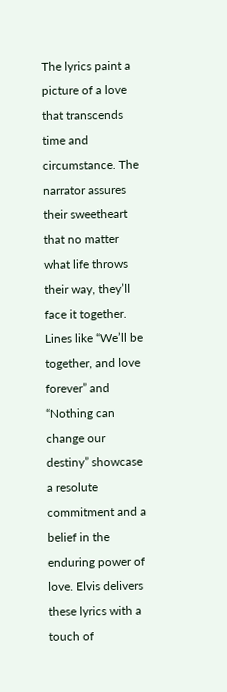The lyrics paint a picture of a love that transcends time and circumstance. The narrator assures their sweetheart that no matter what life throws their way, they’ll face it together. Lines like “We’ll be together, and love forever” and “Nothing can change our destiny” showcase a resolute commitment and a belief in the enduring power of love. Elvis delivers these lyrics with a touch of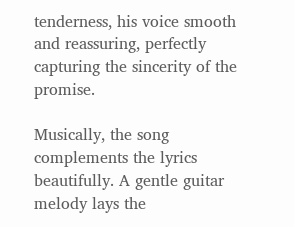tenderness, his voice smooth and reassuring, perfectly capturing the sincerity of the promise.

Musically, the song complements the lyrics beautifully. A gentle guitar melody lays the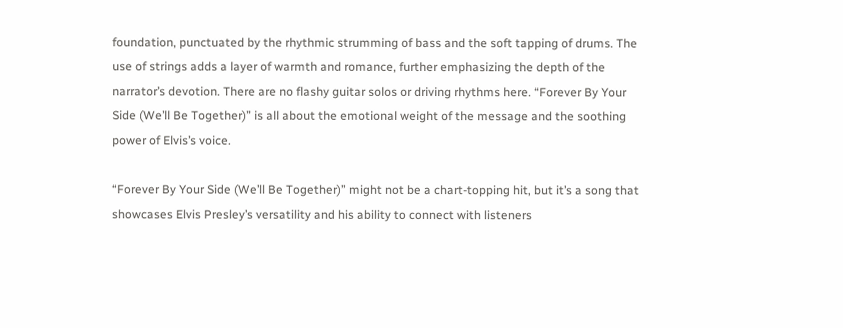foundation, punctuated by the rhythmic strumming of bass and the soft tapping of drums. The use of strings adds a layer of warmth and romance, further emphasizing the depth of the narrator’s devotion. There are no flashy guitar solos or driving rhythms here. “Forever By Your Side (We’ll Be Together)” is all about the emotional weight of the message and the soothing power of Elvis’s voice.

“Forever By Your Side (We’ll Be Together)” might not be a chart-topping hit, but it’s a song that showcases Elvis Presley’s versatility and his ability to connect with listeners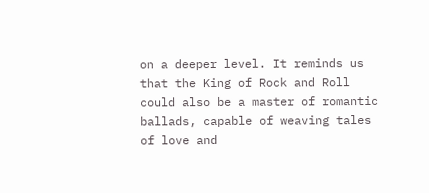on a deeper level. It reminds us that the King of Rock and Roll could also be a master of romantic ballads, capable of weaving tales of love and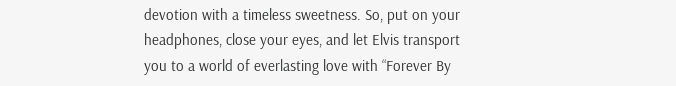devotion with a timeless sweetness. So, put on your headphones, close your eyes, and let Elvis transport you to a world of everlasting love with “Forever By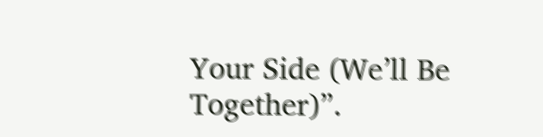Your Side (We’ll Be Together)”.